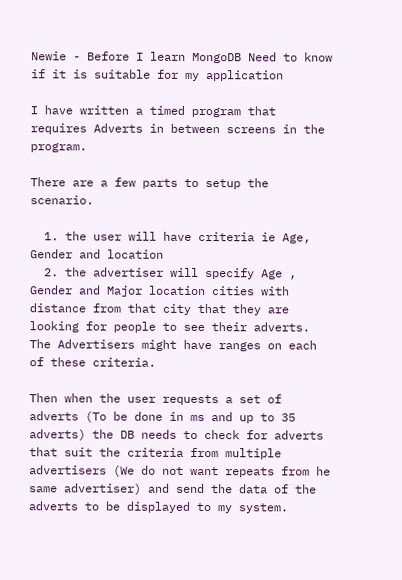Newie - Before I learn MongoDB Need to know if it is suitable for my application

I have written a timed program that requires Adverts in between screens in the program.

There are a few parts to setup the scenario.

  1. the user will have criteria ie Age, Gender and location
  2. the advertiser will specify Age , Gender and Major location cities with distance from that city that they are looking for people to see their adverts. The Advertisers might have ranges on each of these criteria.

Then when the user requests a set of adverts (To be done in ms and up to 35 adverts) the DB needs to check for adverts that suit the criteria from multiple advertisers (We do not want repeats from he same advertiser) and send the data of the adverts to be displayed to my system.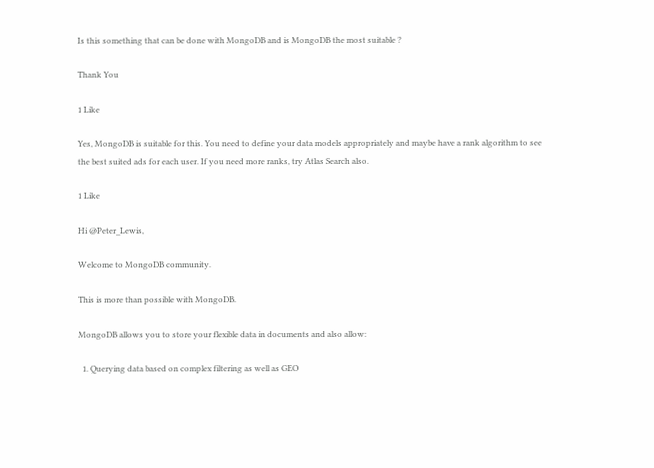Is this something that can be done with MongoDB and is MongoDB the most suitable ?

Thank You

1 Like

Yes, MongoDB is suitable for this. You need to define your data models appropriately and maybe have a rank algorithm to see the best suited ads for each user. If you need more ranks, try Atlas Search also.

1 Like

Hi @Peter_Lewis,

Welcome to MongoDB community.

This is more than possible with MongoDB.

MongoDB allows you to store your flexible data in documents and also allow:

  1. Querying data based on complex filtering as well as GEO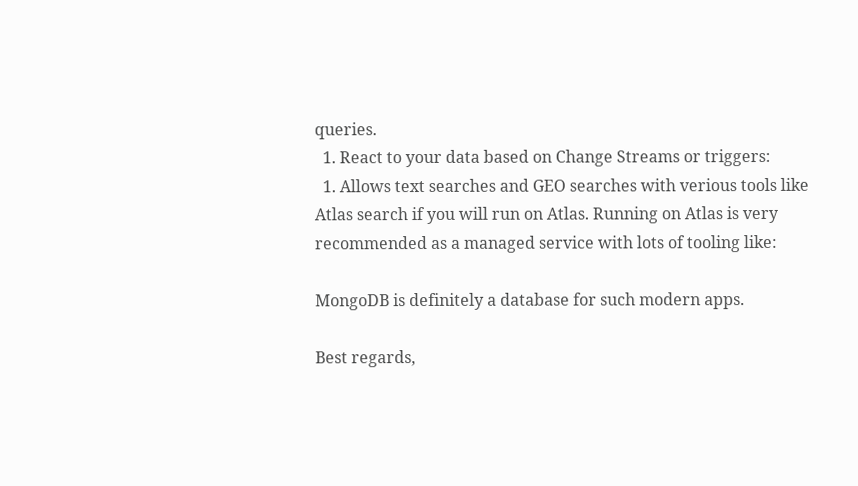queries.
  1. React to your data based on Change Streams or triggers:
  1. Allows text searches and GEO searches with verious tools like Atlas search if you will run on Atlas. Running on Atlas is very recommended as a managed service with lots of tooling like:

MongoDB is definitely a database for such modern apps.

Best regards,